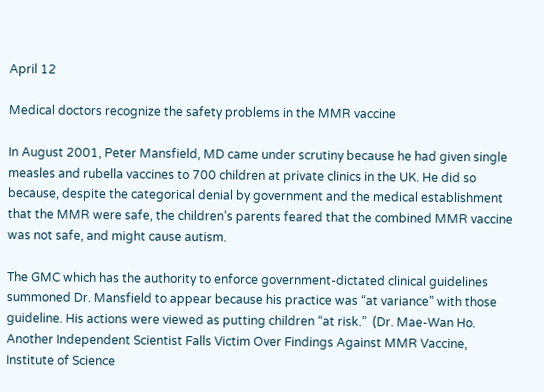April 12

Medical doctors recognize the safety problems in the MMR vaccine

In August 2001, Peter Mansfield, MD came under scrutiny because he had given single measles and rubella vaccines to 700 children at private clinics in the UK. He did so because, despite the categorical denial by government and the medical establishment that the MMR were safe, the children’s parents feared that the combined MMR vaccine was not safe, and might cause autism.

The GMC which has the authority to enforce government-dictated clinical guidelines summoned Dr. Mansfield to appear because his practice was “at variance” with those guideline. His actions were viewed as putting children “at risk.”  (Dr. Mae-Wan Ho. Another Independent Scientist Falls Victim Over Findings Against MMR Vaccine, Institute of Science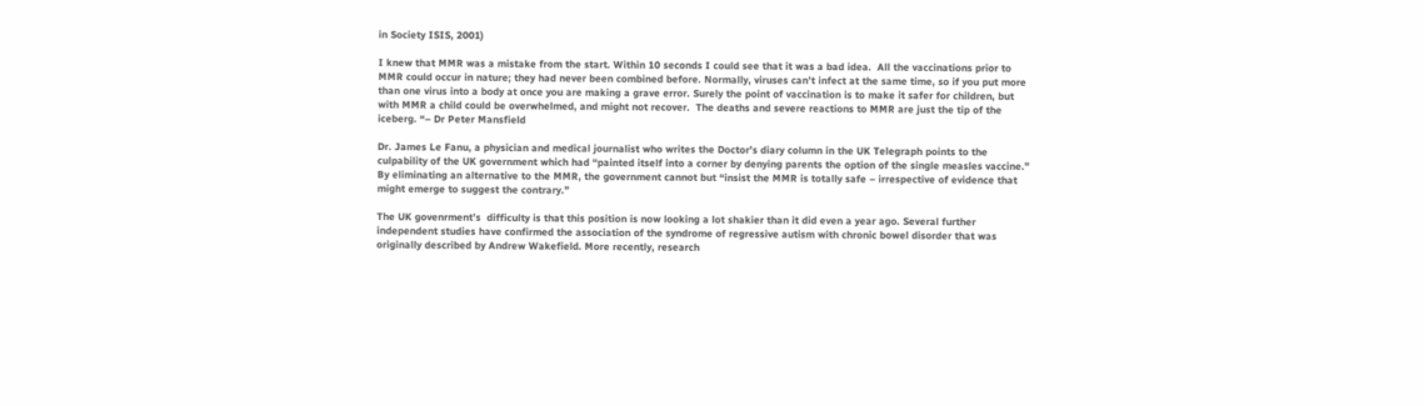in Society ISIS, 2001)

I knew that MMR was a mistake from the start. Within 10 seconds I could see that it was a bad idea.  All the vaccinations prior to MMR could occur in nature; they had never been combined before. Normally, viruses can’t infect at the same time, so if you put more than one virus into a body at once you are making a grave error. Surely the point of vaccination is to make it safer for children, but with MMR a child could be overwhelmed, and might not recover.  The deaths and severe reactions to MMR are just the tip of the iceberg. “– Dr Peter Mansfield

Dr. James Le Fanu, a physician and medical journalist who writes the Doctor’s diary column in the UK Telegraph points to the culpability of the UK government which had “painted itself into a corner by denying parents the option of the single measles vaccine.” By eliminating an alternative to the MMR, the government cannot but “insist the MMR is totally safe – irrespective of evidence that might emerge to suggest the contrary.”

The UK govenrment’s  difficulty is that this position is now looking a lot shakier than it did even a year ago. Several further independent studies have confirmed the association of the syndrome of regressive autism with chronic bowel disorder that was originally described by Andrew Wakefield. More recently, research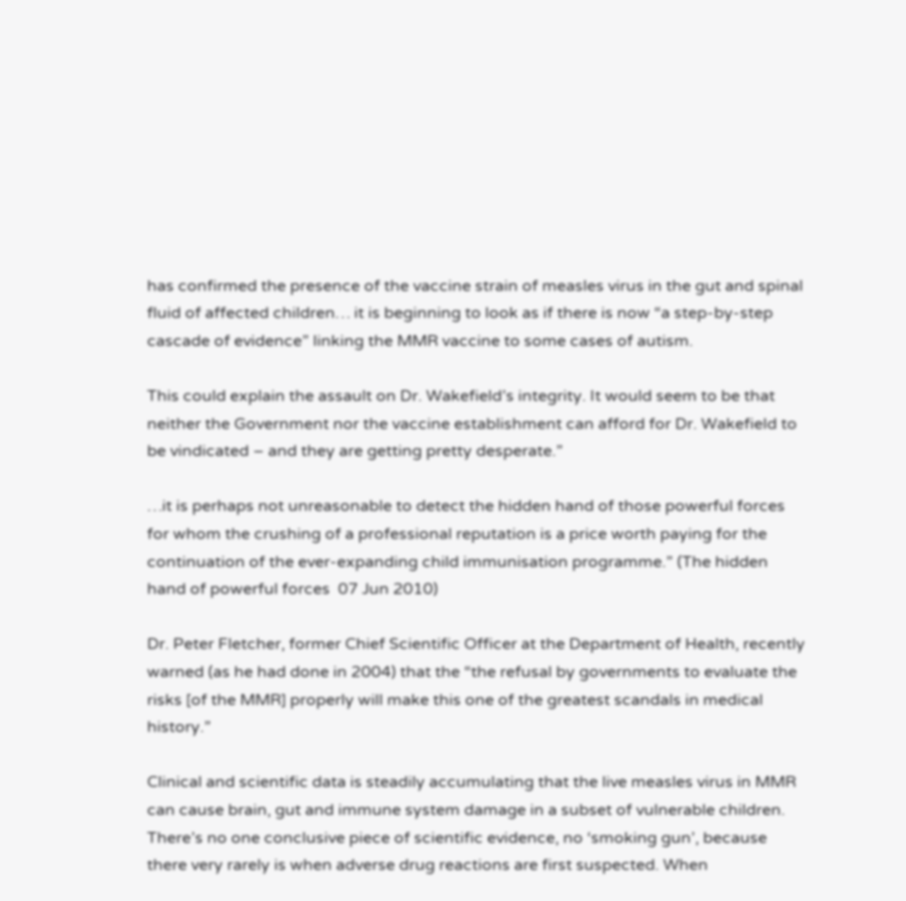has confirmed the presence of the vaccine strain of measles virus in the gut and spinal fluid of affected children… it is beginning to look as if there is now “a step-by-step cascade of evidence” linking the MMR vaccine to some cases of autism.

This could explain the assault on Dr. Wakefield’s integrity. It would seem to be that neither the Government nor the vaccine establishment can afford for Dr. Wakefield to be vindicated – and they are getting pretty desperate.”

…it is perhaps not unreasonable to detect the hidden hand of those powerful forces for whom the crushing of a professional reputation is a price worth paying for the continuation of the ever-expanding child immunisation programme.” (The hidden hand of powerful forces  07 Jun 2010)

Dr. Peter Fletcher, former Chief Scientific Officer at the Department of Health, recently warned (as he had done in 2004) that the “the refusal by governments to evaluate the risks [of the MMR] properly will make this one of the greatest scandals in medical history.”

Clinical and scientific data is steadily accumulating that the live measles virus in MMR can cause brain, gut and immune system damage in a subset of vulnerable children. There’s no one conclusive piece of scientific evidence, no ‘smoking gun’, because there very rarely is when adverse drug reactions are first suspected. When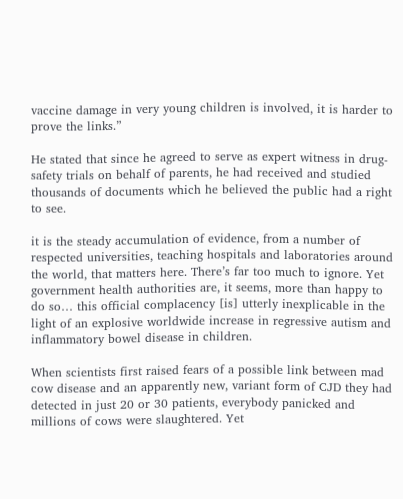vaccine damage in very young children is involved, it is harder to prove the links.”

He stated that since he agreed to serve as expert witness in drug-safety trials on behalf of parents, he had received and studied thousands of documents which he believed the public had a right to see.

it is the steady accumulation of evidence, from a number of respected universities, teaching hospitals and laboratories around the world, that matters here. There’s far too much to ignore. Yet government health authorities are, it seems, more than happy to do so… this official complacency [is] utterly inexplicable in the light of an explosive worldwide increase in regressive autism and inflammatory bowel disease in children.

When scientists first raised fears of a possible link between mad cow disease and an apparently new, variant form of CJD they had detected in just 20 or 30 patients, everybody panicked and millions of cows were slaughtered. Yet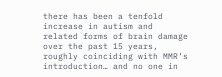there has been a tenfold increase in autism and related forms of brain damage over the past 15 years, roughly coinciding with MMR’s introduction… and no one in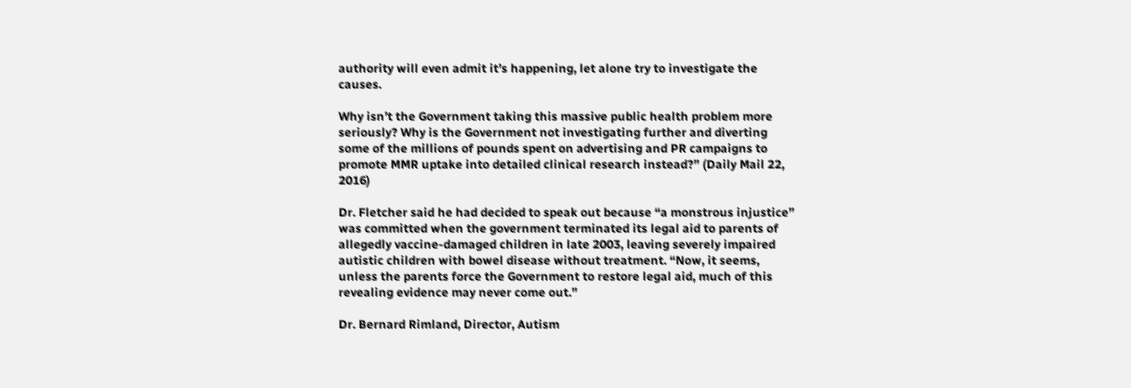authority will even admit it’s happening, let alone try to investigate the causes.

Why isn’t the Government taking this massive public health problem more seriously? Why is the Government not investigating further and diverting some of the millions of pounds spent on advertising and PR campaigns to promote MMR uptake into detailed clinical research instead?” (Daily Mail 22, 2016)

Dr. Fletcher said he had decided to speak out because “a monstrous injustice” was committed when the government terminated its legal aid to parents of allegedly vaccine-damaged children in late 2003, leaving severely impaired autistic children with bowel disease without treatment. “Now, it seems, unless the parents force the Government to restore legal aid, much of this revealing evidence may never come out.”

Dr. Bernard Rimland, Director, Autism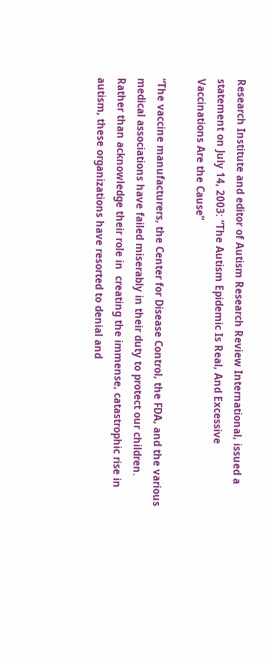Research Institute and editor of Autism Research Review International, issued a statement on July 14, 2003: “The Autism Epidemic Is Real, And Excessive Vaccinations Are the Cause”

“The vaccine manufacturers, the Center for Disease Control, the FDA, and the various medical associations have failed miserably in their duty to protect our children. Rather than acknowledge their role in  creating the immense, catastrophic rise in autism, these organizations have resorted to denial and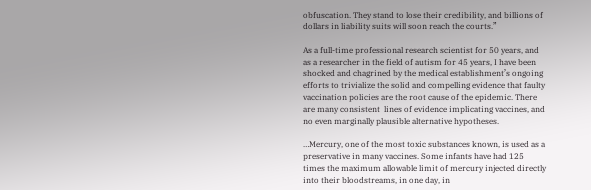obfuscation. They stand to lose their credibility, and billions of dollars in liability suits will soon reach the courts.”

As a full-time professional research scientist for 50 years, and as a researcher in the field of autism for 45 years, I have been shocked and chagrined by the medical establishment’s ongoing efforts to trivialize the solid and compelling evidence that faulty vaccination policies are the root cause of the epidemic. There are many consistent  lines of evidence implicating vaccines, and no even marginally plausible alternative hypotheses.

…Mercury, one of the most toxic substances known, is used as a preservative in many vaccines. Some infants have had 125 times the maximum allowable limit of mercury injected directly into their bloodstreams, in one day, in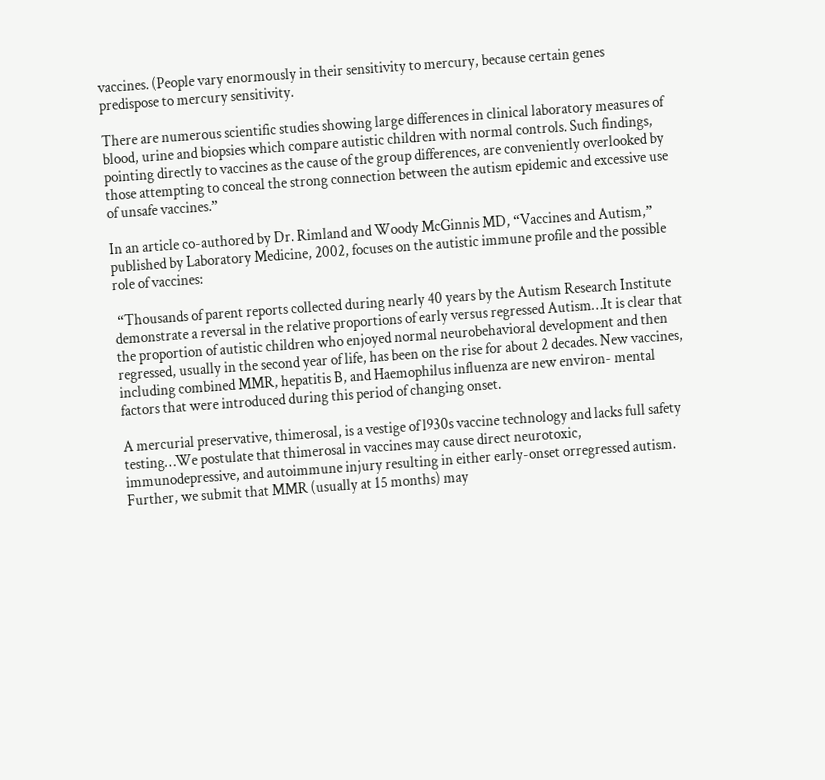vaccines. (People vary enormously in their sensitivity to mercury, because certain genes predispose to mercury sensitivity.

There are numerous scientific studies showing large differences in clinical laboratory measures of blood, urine and biopsies which compare autistic children with normal controls. Such findings, pointing directly to vaccines as the cause of the group differences, are conveniently overlooked by those attempting to conceal the strong connection between the autism epidemic and excessive use of unsafe vaccines.”

In an article co-authored by Dr. Rimland and Woody McGinnis MD, “Vaccines and Autism,” published by Laboratory Medicine, 2002, focuses on the autistic immune profile and the possible role of vaccines:

 “Thousands of parent reports collected during nearly 40 years by the Autism Research Institute demonstrate a reversal in the relative proportions of early versus regressed Autism…It is clear that the proportion of autistic children who enjoyed normal neurobehavioral development and then regressed, usually in the second year of life, has been on the rise for about 2 decades. New vaccines, including combined MMR, hepatitis B, and Haemophilus influenza are new environ- mental factors that were introduced during this period of changing onset.

A mercurial preservative, thimerosal, is a vestige of l930s vaccine technology and lacks full safety testing…We postulate that thimerosal in vaccines may cause direct neurotoxic, immunodepressive, and autoimmune injury resulting in either early-onset orregressed autism. Further, we submit that MMR (usually at 15 months) may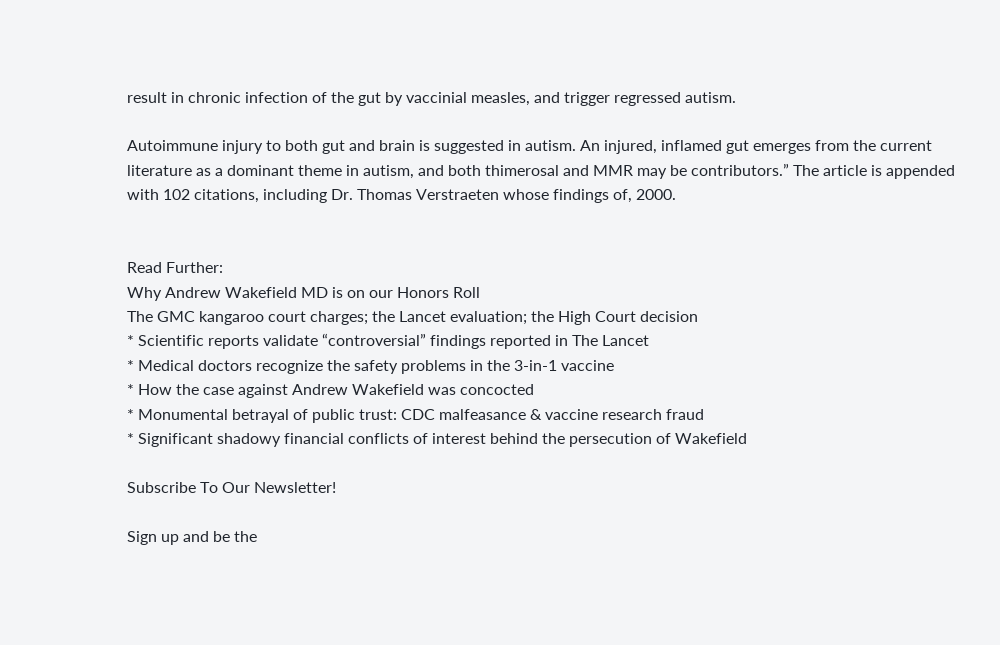result in chronic infection of the gut by vaccinial measles, and trigger regressed autism.

Autoimmune injury to both gut and brain is suggested in autism. An injured, inflamed gut emerges from the current literature as a dominant theme in autism, and both thimerosal and MMR may be contributors.” The article is appended with 102 citations, including Dr. Thomas Verstraeten whose findings of, 2000.


Read Further:
Why Andrew Wakefield MD is on our Honors Roll
The GMC kangaroo court charges; the Lancet evaluation; the High Court decision
* Scientific reports validate “controversial” findings reported in The Lancet
* Medical doctors recognize the safety problems in the 3-in-1 vaccine
* How the case against Andrew Wakefield was concocted
* Monumental betrayal of public trust: CDC malfeasance & vaccine research fraud
* Significant shadowy financial conflicts of interest behind the persecution of Wakefield

Subscribe To Our Newsletter!

Sign up and be the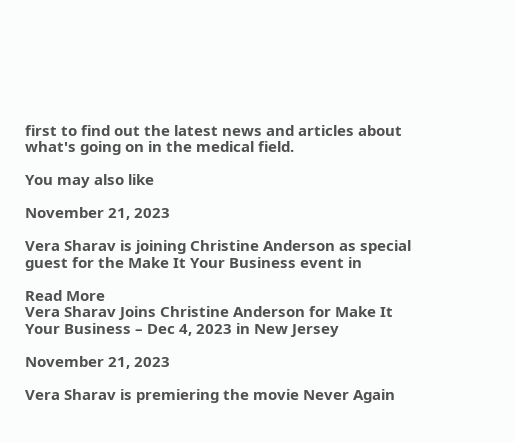first to find out the latest news and articles about what's going on in the medical field.

You may also like

November 21, 2023

Vera Sharav is joining Christine Anderson as special guest for the Make It Your Business event in

Read More
Vera Sharav Joins Christine Anderson for Make It Your Business – Dec 4, 2023 in New Jersey

November 21, 2023

Vera Sharav is premiering the movie Never Again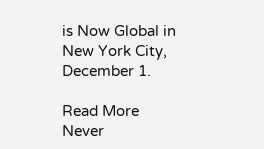is Now Global in New York City, December 1.

Read More
Never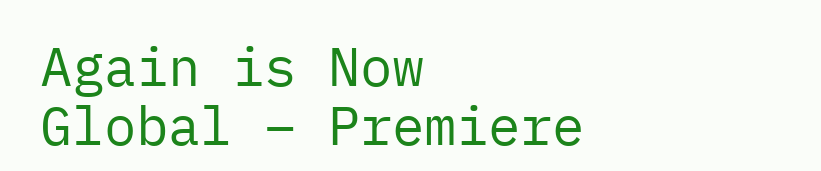Again is Now Global – Premiere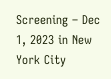Screening – Dec 1, 2023 in New York City